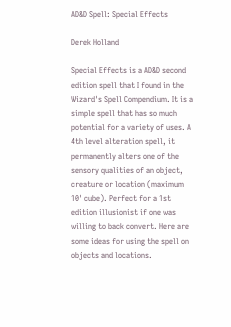AD&D Spell: Special Effects

Derek Holland

Special Effects is a AD&D second edition spell that I found in the Wizard's Spell Compendium. It is a simple spell that has so much potential for a variety of uses. A 4th level alteration spell, it permanently alters one of the sensory qualities of an object, creature or location (maximum 10' cube). Perfect for a 1st edition illusionist if one was willing to back convert. Here are some ideas for using the spell on objects and locations.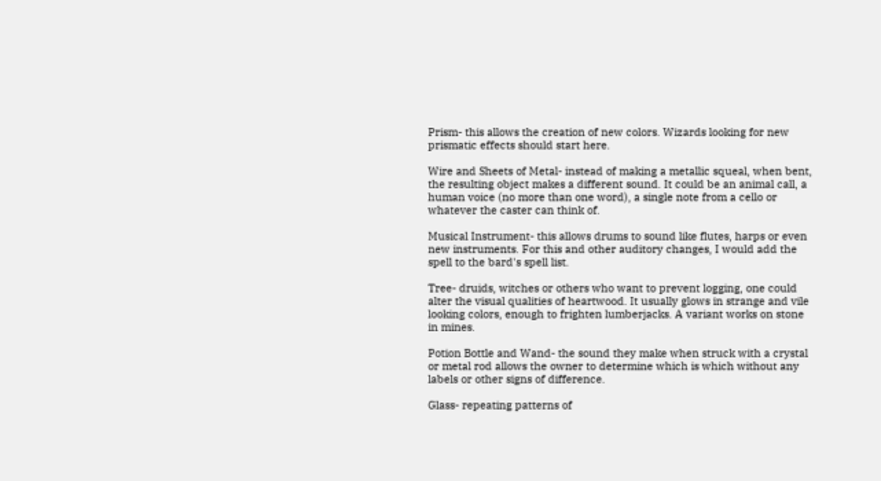Prism- this allows the creation of new colors. Wizards looking for new prismatic effects should start here.

Wire and Sheets of Metal- instead of making a metallic squeal, when bent, the resulting object makes a different sound. It could be an animal call, a human voice (no more than one word), a single note from a cello or whatever the caster can think of.

Musical Instrument- this allows drums to sound like flutes, harps or even new instruments. For this and other auditory changes, I would add the spell to the bard's spell list.

Tree- druids, witches or others who want to prevent logging, one could alter the visual qualities of heartwood. It usually glows in strange and vile looking colors, enough to frighten lumberjacks. A variant works on stone in mines.

Potion Bottle and Wand- the sound they make when struck with a crystal or metal rod allows the owner to determine which is which without any labels or other signs of difference.

Glass- repeating patterns of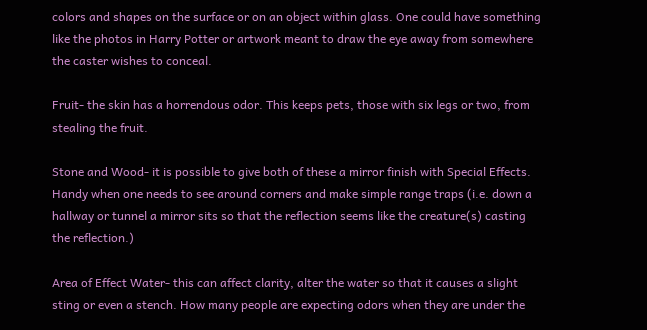colors and shapes on the surface or on an object within glass. One could have something like the photos in Harry Potter or artwork meant to draw the eye away from somewhere the caster wishes to conceal.

Fruit- the skin has a horrendous odor. This keeps pets, those with six legs or two, from stealing the fruit.

Stone and Wood- it is possible to give both of these a mirror finish with Special Effects. Handy when one needs to see around corners and make simple range traps (i.e. down a hallway or tunnel a mirror sits so that the reflection seems like the creature(s) casting the reflection.)

Area of Effect Water- this can affect clarity, alter the water so that it causes a slight sting or even a stench. How many people are expecting odors when they are under the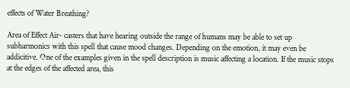effects of Water Breathing?

Area of Effect Air- casters that have hearing outside the range of humans may be able to set up subharmonics with this spell that cause mood changes. Depending on the emotion, it may even be addicitive. One of the examples given in the spell description is music affecting a location. If the music stops at the edges of the affected area, this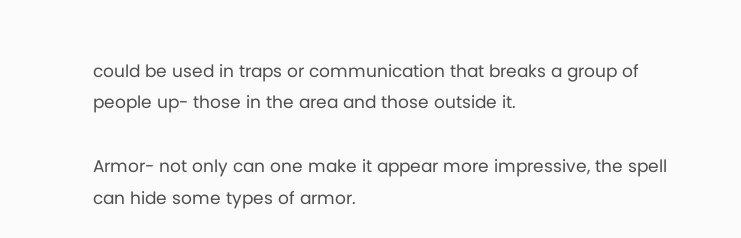could be used in traps or communication that breaks a group of people up- those in the area and those outside it.

Armor- not only can one make it appear more impressive, the spell can hide some types of armor.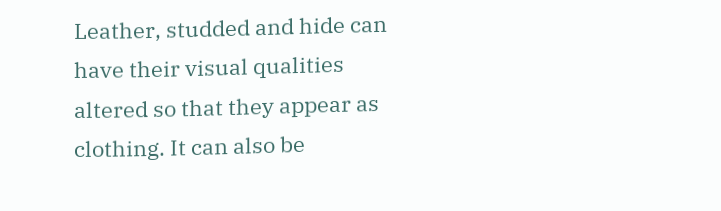Leather, studded and hide can have their visual qualities altered so that they appear as clothing. It can also be